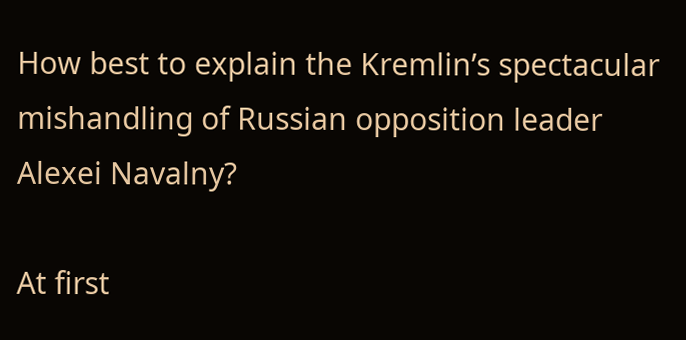How best to explain the Kremlin’s spectacular mishandling of Russian opposition leader Alexei Navalny?

At first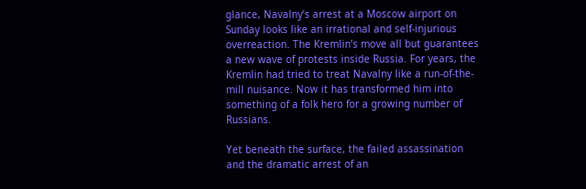glance, Navalny’s arrest at a Moscow airport on Sunday looks like an irrational and self-injurious overreaction. The Kremlin’s move all but guarantees a new wave of protests inside Russia. For years, the Kremlin had tried to treat Navalny like a run-of-the-mill nuisance. Now it has transformed him into something of a folk hero for a growing number of Russians.

Yet beneath the surface, the failed assassination and the dramatic arrest of an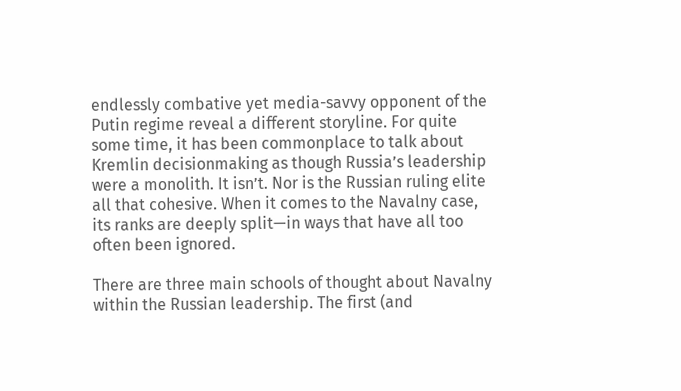endlessly combative yet media-savvy opponent of the Putin regime reveal a different storyline. For quite some time, it has been commonplace to talk about Kremlin decisionmaking as though Russia’s leadership were a monolith. It isn’t. Nor is the Russian ruling elite all that cohesive. When it comes to the Navalny case, its ranks are deeply split—in ways that have all too often been ignored.

There are three main schools of thought about Navalny within the Russian leadership. The first (and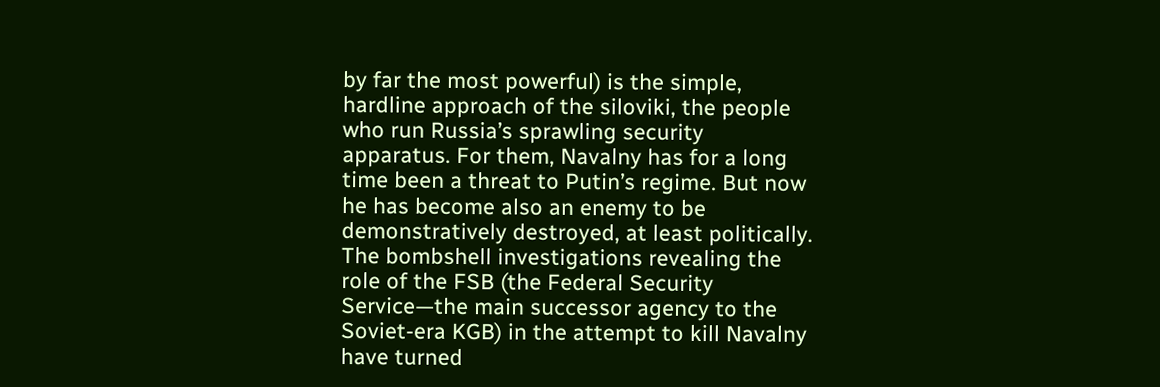by far the most powerful) is the simple, hardline approach of the siloviki, the people who run Russia’s sprawling security apparatus. For them, Navalny has for a long time been a threat to Putin’s regime. But now he has become also an enemy to be demonstratively destroyed, at least politically. The bombshell investigations revealing the role of the FSB (the Federal Security Service—the main successor agency to the Soviet-era KGB) in the attempt to kill Navalny have turned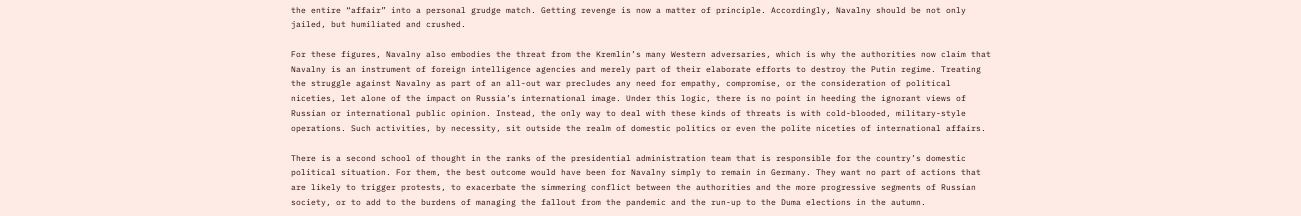the entire “affair” into a personal grudge match. Getting revenge is now a matter of principle. Accordingly, Navalny should be not only jailed, but humiliated and crushed.

For these figures, Navalny also embodies the threat from the Kremlin’s many Western adversaries, which is why the authorities now claim that Navalny is an instrument of foreign intelligence agencies and merely part of their elaborate efforts to destroy the Putin regime. Treating the struggle against Navalny as part of an all-out war precludes any need for empathy, compromise, or the consideration of political niceties, let alone of the impact on Russia’s international image. Under this logic, there is no point in heeding the ignorant views of Russian or international public opinion. Instead, the only way to deal with these kinds of threats is with cold-blooded, military-style operations. Such activities, by necessity, sit outside the realm of domestic politics or even the polite niceties of international affairs.

There is a second school of thought in the ranks of the presidential administration team that is responsible for the country’s domestic political situation. For them, the best outcome would have been for Navalny simply to remain in Germany. They want no part of actions that are likely to trigger protests, to exacerbate the simmering conflict between the authorities and the more progressive segments of Russian society, or to add to the burdens of managing the fallout from the pandemic and the run-up to the Duma elections in the autumn.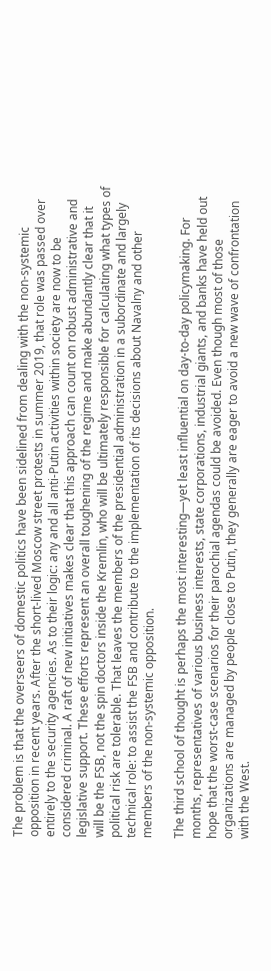The problem is that the overseers of domestic politics have been sidelined from dealing with the non-systemic opposition in recent years. After the short-lived Moscow street protests in summer 2019, that role was passed over entirely to the security agencies. As to their logic: any and all anti-Putin activities within society are now to be considered criminal. A raft of new initiatives makes clear that this approach can count on robust administrative and legislative support. These efforts represent an overall toughening of the regime and make abundantly clear that it will be the FSB, not the spin doctors inside the Kremlin, who will be ultimately responsible for calculating what types of political risk are tolerable. That leaves the members of the presidential administration in a subordinate and largely technical role: to assist the FSB and contribute to the implementation of its decisions about Navalny and other members of the non-systemic opposition.

The third school of thought is perhaps the most interesting—yet least influential on day-to-day policymaking. For months, representatives of various business interests, state corporations, industrial giants, and banks have held out hope that the worst-case scenarios for their parochial agendas could be avoided. Even though most of those organizations are managed by people close to Putin, they generally are eager to avoid a new wave of confrontation with the West.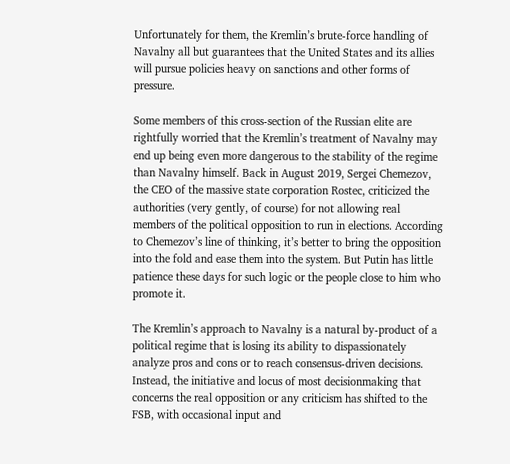Unfortunately for them, the Kremlin’s brute-force handling of Navalny all but guarantees that the United States and its allies will pursue policies heavy on sanctions and other forms of pressure.

Some members of this cross-section of the Russian elite are rightfully worried that the Kremlin’s treatment of Navalny may end up being even more dangerous to the stability of the regime than Navalny himself. Back in August 2019, Sergei Chemezov, the CEO of the massive state corporation Rostec, criticized the authorities (very gently, of course) for not allowing real members of the political opposition to run in elections. According to Chemezov’s line of thinking, it’s better to bring the opposition into the fold and ease them into the system. But Putin has little patience these days for such logic or the people close to him who promote it.

The Kremlin’s approach to Navalny is a natural by-product of a political regime that is losing its ability to dispassionately analyze pros and cons or to reach consensus-driven decisions. Instead, the initiative and locus of most decisionmaking that concerns the real opposition or any criticism has shifted to the FSB, with occasional input and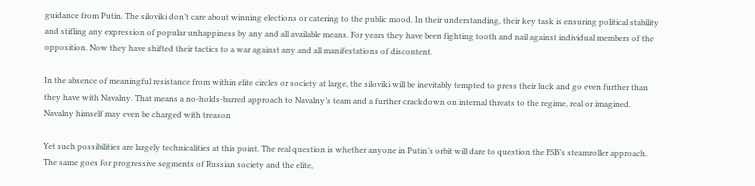guidance from Putin. The siloviki don’t care about winning elections or catering to the public mood. In their understanding, their key task is ensuring political stability and stifling any expression of popular unhappiness by any and all available means. For years they have been fighting tooth and nail against individual members of the opposition. Now they have shifted their tactics to a war against any and all manifestations of discontent.

In the absence of meaningful resistance from within elite circles or society at large, the siloviki will be inevitably tempted to press their luck and go even further than they have with Navalny. That means a no-holds-barred approach to Navalny’s team and a further crackdown on internal threats to the regime, real or imagined. Navalny himself may even be charged with treason

Yet such possibilities are largely technicalities at this point. The real question is whether anyone in Putin’s orbit will dare to question the FSB’s steamroller approach. The same goes for progressive segments of Russian society and the elite,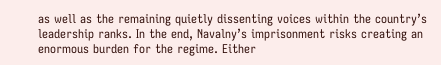as well as the remaining quietly dissenting voices within the country’s leadership ranks. In the end, Navalny’s imprisonment risks creating an enormous burden for the regime. Either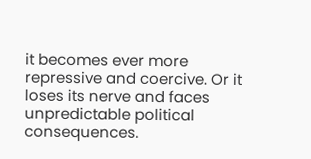it becomes ever more repressive and coercive. Or it loses its nerve and faces unpredictable political consequences.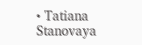• Tatiana Stanovaya